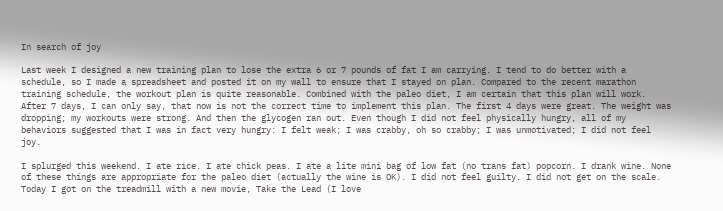In search of joy

Last week I designed a new training plan to lose the extra 6 or 7 pounds of fat I am carrying. I tend to do better with a schedule, so I made a spreadsheet and posted it on my wall to ensure that I stayed on plan. Compared to the recent marathon training schedule, the workout plan is quite reasonable. Combined with the paleo diet, I am certain that this plan will work. After 7 days, I can only say, that now is not the correct time to implement this plan. The first 4 days were great. The weight was dropping; my workouts were strong. And then the glycogen ran out. Even though I did not feel physically hungry, all of my behaviors suggested that I was in fact very hungry: I felt weak; I was crabby, oh so crabby; I was unmotivated; I did not feel joy.

I splurged this weekend. I ate rice. I ate chick peas. I ate a lite mini bag of low fat (no trans fat) popcorn. I drank wine. None of these things are appropriate for the paleo diet (actually the wine is OK). I did not feel guilty. I did not get on the scale. Today I got on the treadmill with a new movie, Take the Lead (I love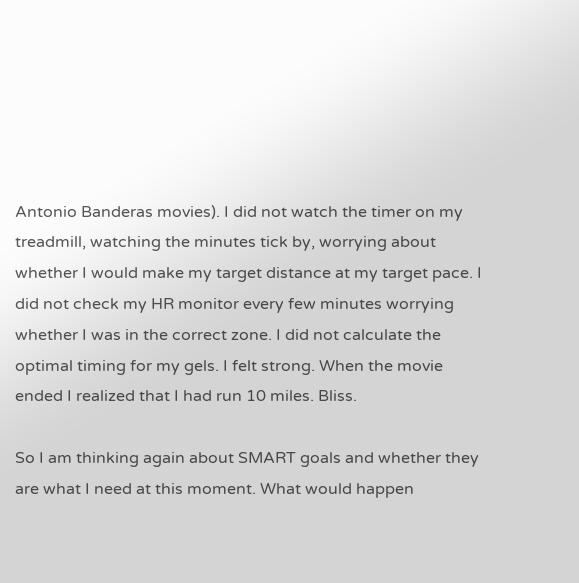Antonio Banderas movies). I did not watch the timer on my treadmill, watching the minutes tick by, worrying about whether I would make my target distance at my target pace. I did not check my HR monitor every few minutes worrying whether I was in the correct zone. I did not calculate the optimal timing for my gels. I felt strong. When the movie ended I realized that I had run 10 miles. Bliss.

So I am thinking again about SMART goals and whether they are what I need at this moment. What would happen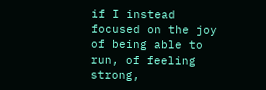if I instead focused on the joy of being able to run, of feeling strong,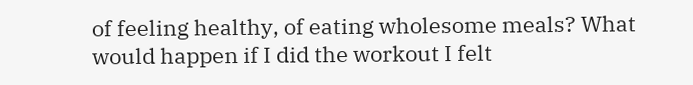of feeling healthy, of eating wholesome meals? What would happen if I did the workout I felt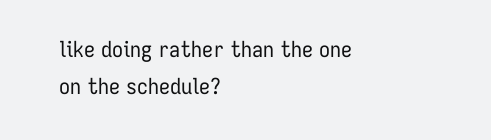like doing rather than the one on the schedule?